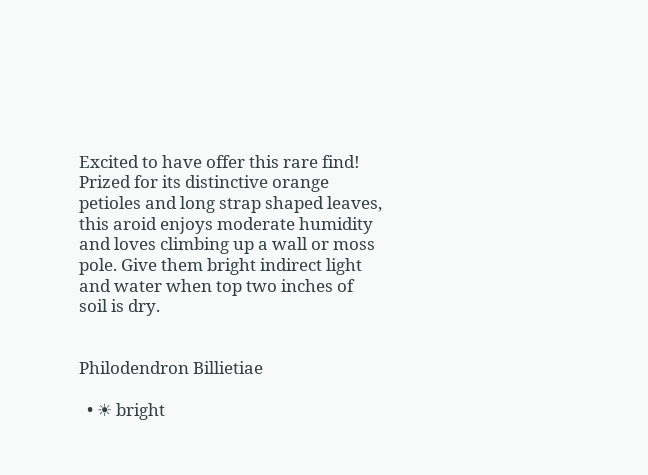Excited to have offer this rare find! Prized for its distinctive orange petioles and long strap shaped leaves, this aroid enjoys moderate humidity and loves climbing up a wall or moss pole. Give them bright indirect light and water when top two inches of soil is dry.


Philodendron Billietiae

  • ☀ bright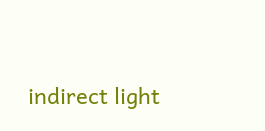indirect light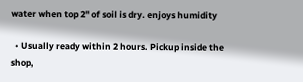water when top 2" of soil is dry. enjoys humidity

  • Usually ready within 2 hours. Pickup inside the shop,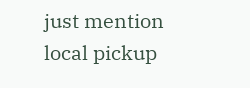just mention local pickup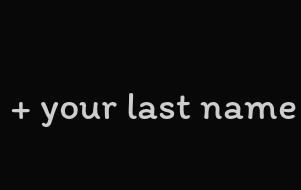+ your last name